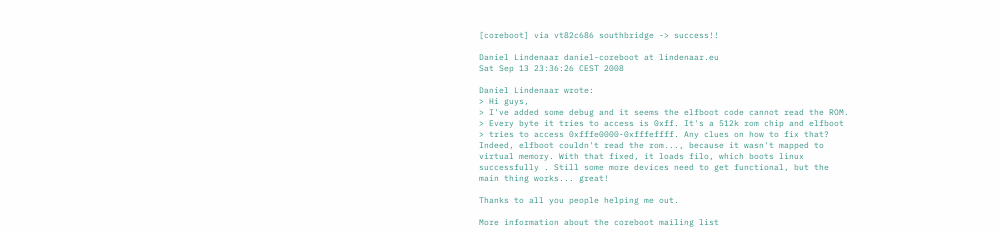[coreboot] via vt82c686 southbridge -> success!!

Daniel Lindenaar daniel-coreboot at lindenaar.eu
Sat Sep 13 23:36:26 CEST 2008

Daniel Lindenaar wrote:
> Hi guys,
> I've added some debug and it seems the elfboot code cannot read the ROM.
> Every byte it tries to access is 0xff. It's a 512k rom chip and elfboot
> tries to access 0xfffe0000-0xfffeffff. Any clues on how to fix that?
Indeed, elfboot couldn't read the rom..., because it wasn't mapped to
virtual memory. With that fixed, it loads filo, which boots linux
successfully . Still some more devices need to get functional, but the
main thing works... great!

Thanks to all you people helping me out.

More information about the coreboot mailing list